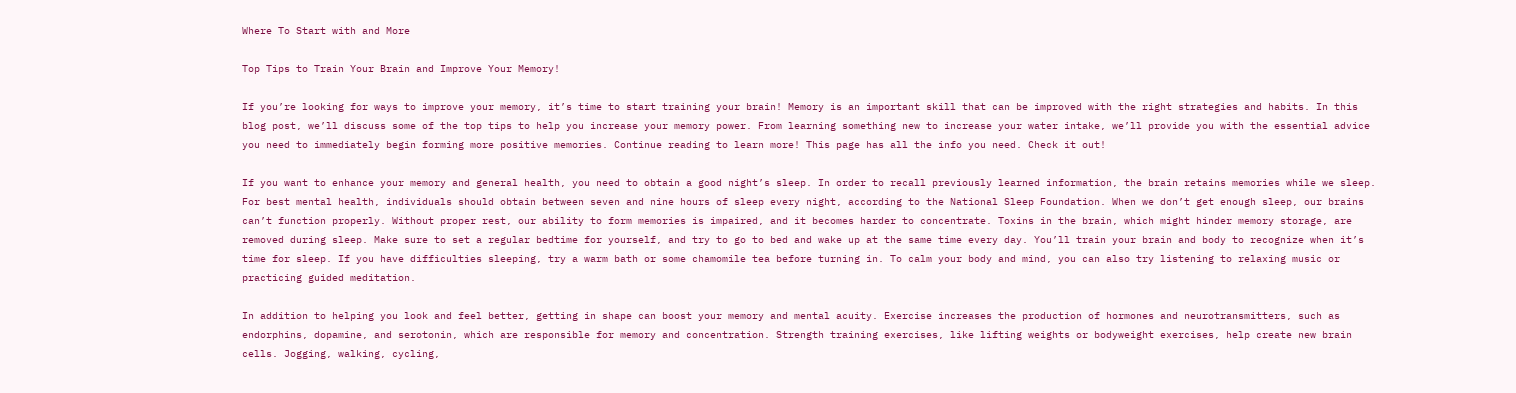Where To Start with and More

Top Tips to Train Your Brain and Improve Your Memory!

If you’re looking for ways to improve your memory, it’s time to start training your brain! Memory is an important skill that can be improved with the right strategies and habits. In this blog post, we’ll discuss some of the top tips to help you increase your memory power. From learning something new to increase your water intake, we’ll provide you with the essential advice you need to immediately begin forming more positive memories. Continue reading to learn more! This page has all the info you need. Check it out!

If you want to enhance your memory and general health, you need to obtain a good night’s sleep. In order to recall previously learned information, the brain retains memories while we sleep. For best mental health, individuals should obtain between seven and nine hours of sleep every night, according to the National Sleep Foundation. When we don’t get enough sleep, our brains can’t function properly. Without proper rest, our ability to form memories is impaired, and it becomes harder to concentrate. Toxins in the brain, which might hinder memory storage, are removed during sleep. Make sure to set a regular bedtime for yourself, and try to go to bed and wake up at the same time every day. You’ll train your brain and body to recognize when it’s time for sleep. If you have difficulties sleeping, try a warm bath or some chamomile tea before turning in. To calm your body and mind, you can also try listening to relaxing music or practicing guided meditation.

In addition to helping you look and feel better, getting in shape can boost your memory and mental acuity. Exercise increases the production of hormones and neurotransmitters, such as endorphins, dopamine, and serotonin, which are responsible for memory and concentration. Strength training exercises, like lifting weights or bodyweight exercises, help create new brain cells. Jogging, walking, cycling,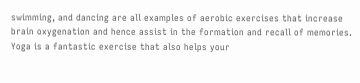swimming, and dancing are all examples of aerobic exercises that increase brain oxygenation and hence assist in the formation and recall of memories. Yoga is a fantastic exercise that also helps your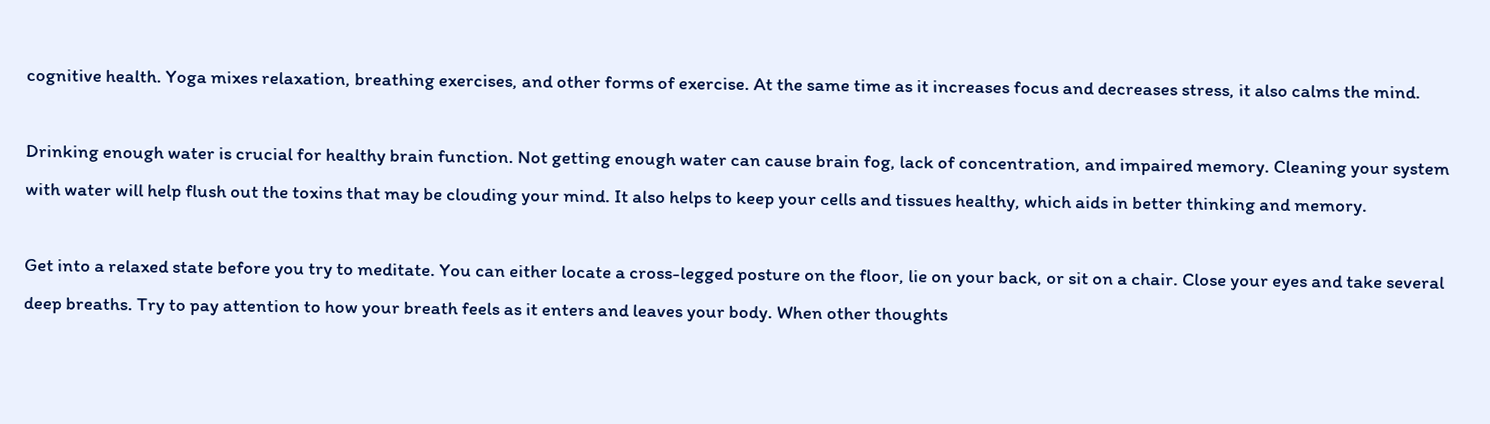cognitive health. Yoga mixes relaxation, breathing exercises, and other forms of exercise. At the same time as it increases focus and decreases stress, it also calms the mind.

Drinking enough water is crucial for healthy brain function. Not getting enough water can cause brain fog, lack of concentration, and impaired memory. Cleaning your system with water will help flush out the toxins that may be clouding your mind. It also helps to keep your cells and tissues healthy, which aids in better thinking and memory.

Get into a relaxed state before you try to meditate. You can either locate a cross-legged posture on the floor, lie on your back, or sit on a chair. Close your eyes and take several deep breaths. Try to pay attention to how your breath feels as it enters and leaves your body. When other thoughts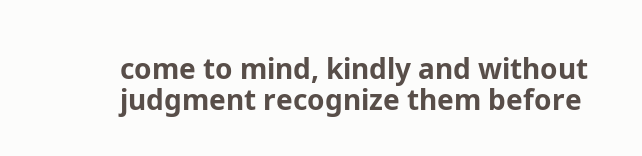come to mind, kindly and without judgment recognize them before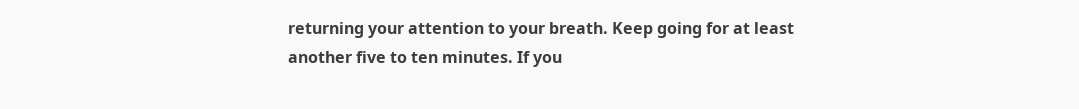returning your attention to your breath. Keep going for at least another five to ten minutes. If you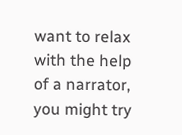want to relax with the help of a narrator, you might try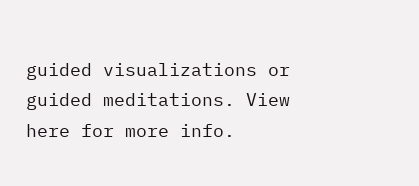guided visualizations or guided meditations. View here for more info.